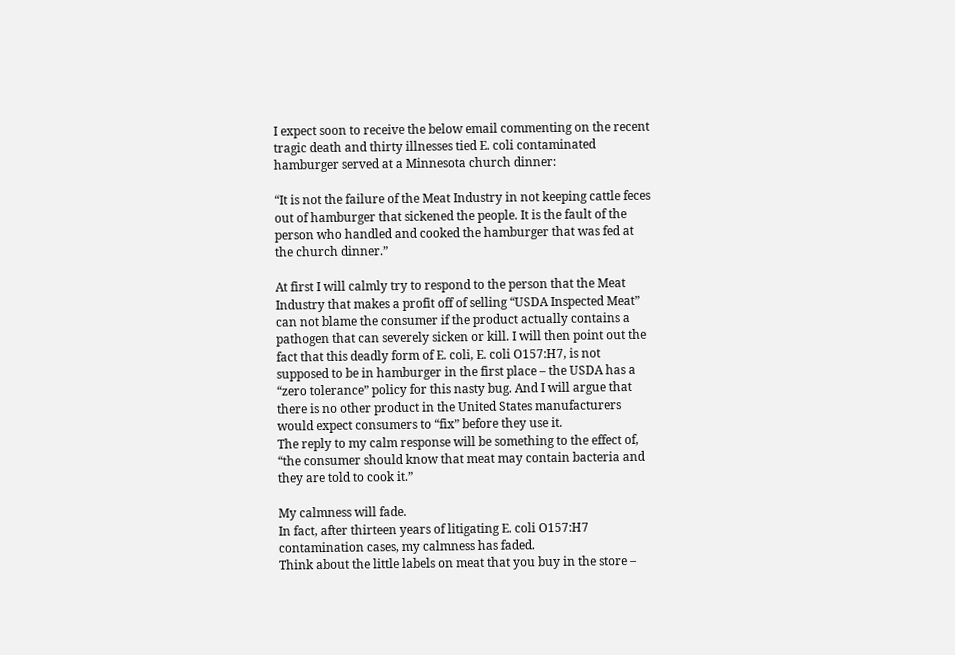I expect soon to receive the below email commenting on the recent tragic death and thirty illnesses tied E. coli contaminated hamburger served at a Minnesota church dinner:

“It is not the failure of the Meat Industry in not keeping cattle feces out of hamburger that sickened the people. It is the fault of the person who handled and cooked the hamburger that was fed at the church dinner.”

At first I will calmly try to respond to the person that the Meat Industry that makes a profit off of selling “USDA Inspected Meat” can not blame the consumer if the product actually contains a pathogen that can severely sicken or kill. I will then point out the fact that this deadly form of E. coli, E. coli O157:H7, is not supposed to be in hamburger in the first place – the USDA has a “zero tolerance” policy for this nasty bug. And I will argue that there is no other product in the United States manufacturers would expect consumers to “fix” before they use it.
The reply to my calm response will be something to the effect of, “the consumer should know that meat may contain bacteria and they are told to cook it.”

My calmness will fade.
In fact, after thirteen years of litigating E. coli O157:H7 contamination cases, my calmness has faded.
Think about the little labels on meat that you buy in the store –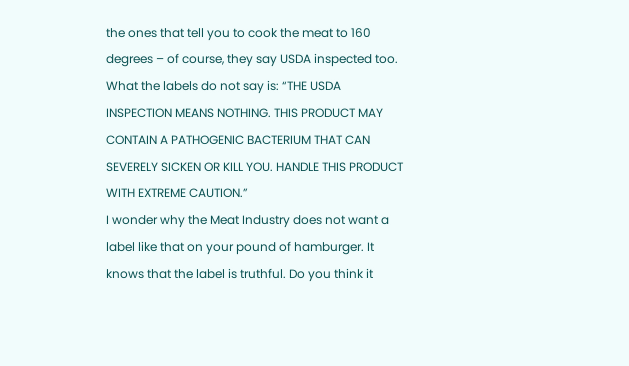the ones that tell you to cook the meat to 160 degrees – of course, they say USDA inspected too. What the labels do not say is: “THE USDA INSPECTION MEANS NOTHING. THIS PRODUCT MAY CONTAIN A PATHOGENIC BACTERIUM THAT CAN SEVERELY SICKEN OR KILL YOU. HANDLE THIS PRODUCT WITH EXTREME CAUTION.”
I wonder why the Meat Industry does not want a label like that on your pound of hamburger. It knows that the label is truthful. Do you think it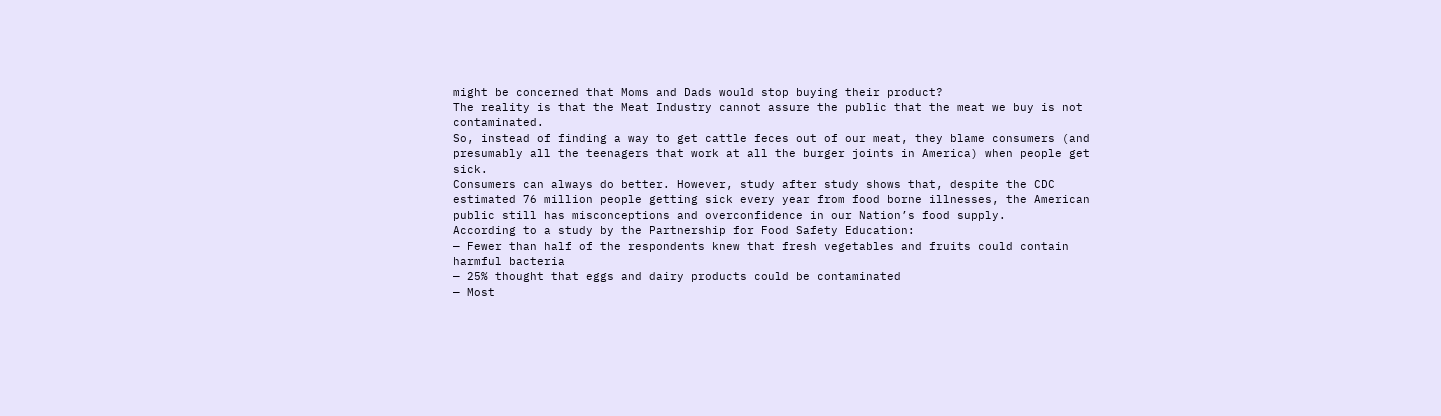might be concerned that Moms and Dads would stop buying their product?
The reality is that the Meat Industry cannot assure the public that the meat we buy is not contaminated.
So, instead of finding a way to get cattle feces out of our meat, they blame consumers (and presumably all the teenagers that work at all the burger joints in America) when people get sick.
Consumers can always do better. However, study after study shows that, despite the CDC estimated 76 million people getting sick every year from food borne illnesses, the American public still has misconceptions and overconfidence in our Nation’s food supply.
According to a study by the Partnership for Food Safety Education:
— Fewer than half of the respondents knew that fresh vegetables and fruits could contain harmful bacteria
— 25% thought that eggs and dairy products could be contaminated
— Most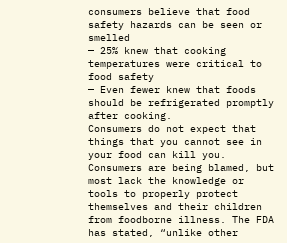consumers believe that food safety hazards can be seen or smelled
— 25% knew that cooking temperatures were critical to food safety
— Even fewer knew that foods should be refrigerated promptly after cooking.
Consumers do not expect that things that you cannot see in your food can kill you.
Consumers are being blamed, but most lack the knowledge or tools to properly protect themselves and their children from foodborne illness. The FDA has stated, “unlike other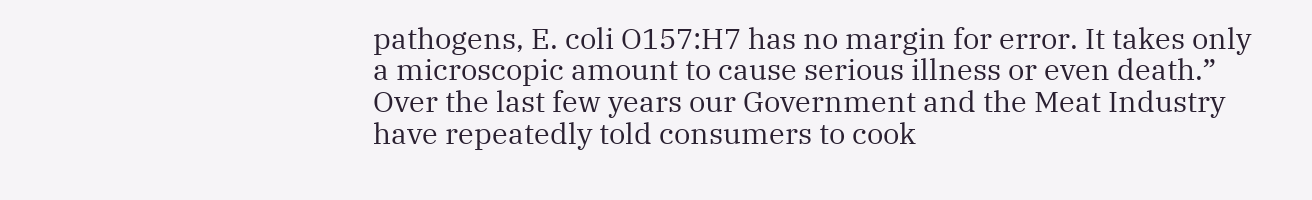pathogens, E. coli O157:H7 has no margin for error. It takes only a microscopic amount to cause serious illness or even death.”
Over the last few years our Government and the Meat Industry have repeatedly told consumers to cook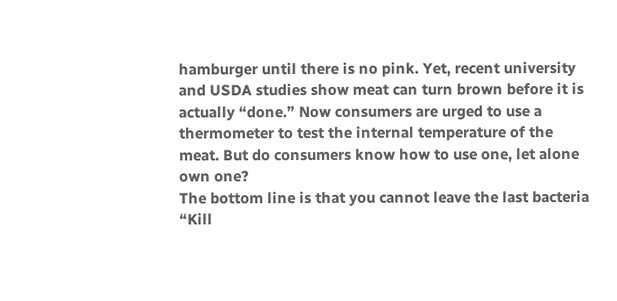hamburger until there is no pink. Yet, recent university and USDA studies show meat can turn brown before it is actually “done.” Now consumers are urged to use a thermometer to test the internal temperature of the meat. But do consumers know how to use one, let alone own one?
The bottom line is that you cannot leave the last bacteria “Kill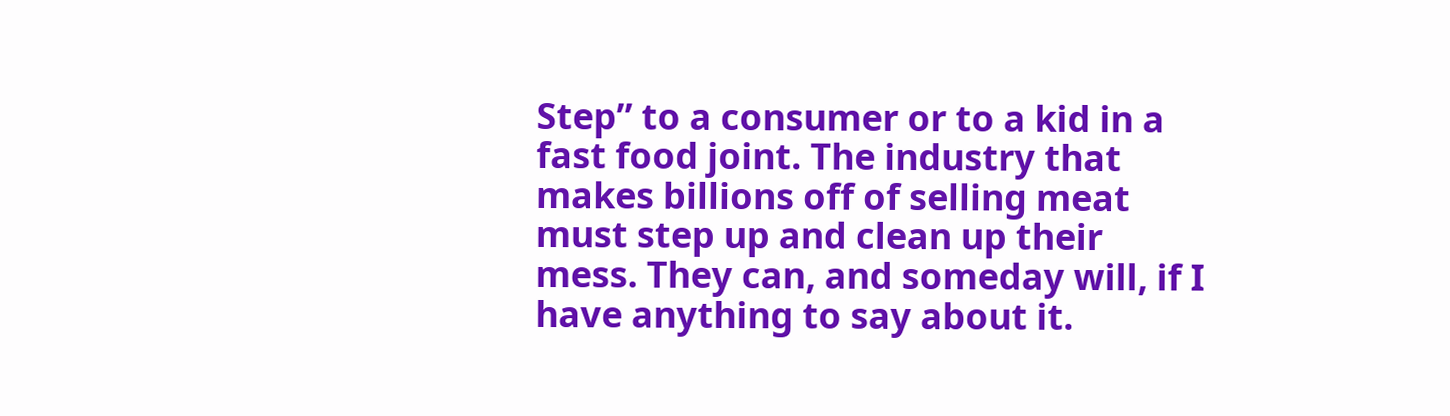Step” to a consumer or to a kid in a fast food joint. The industry that makes billions off of selling meat must step up and clean up their mess. They can, and someday will, if I have anything to say about it.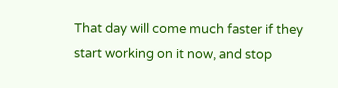That day will come much faster if they start working on it now, and stop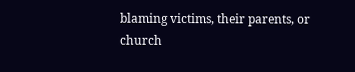blaming victims, their parents, or church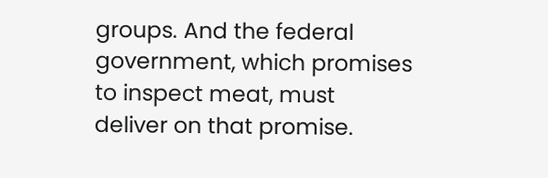groups. And the federal government, which promises to inspect meat, must deliver on that promise.